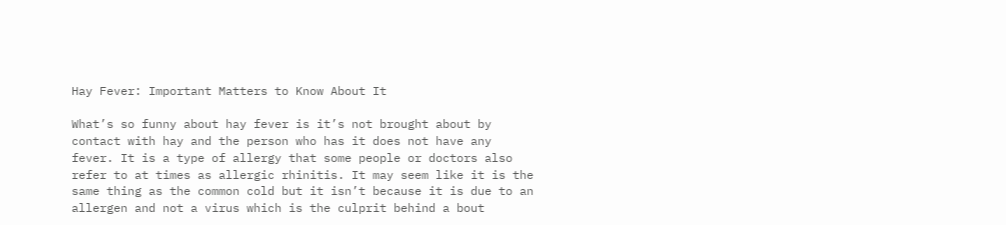Hay Fever: Important Matters to Know About It

What’s so funny about hay fever is it’s not brought about by contact with hay and the person who has it does not have any fever. It is a type of allergy that some people or doctors also refer to at times as allergic rhinitis. It may seem like it is the same thing as the common cold but it isn’t because it is due to an allergen and not a virus which is the culprit behind a bout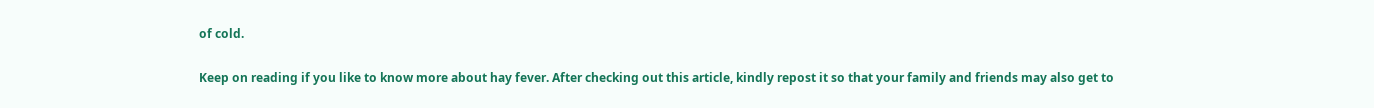of cold.

Keep on reading if you like to know more about hay fever. After checking out this article, kindly repost it so that your family and friends may also get to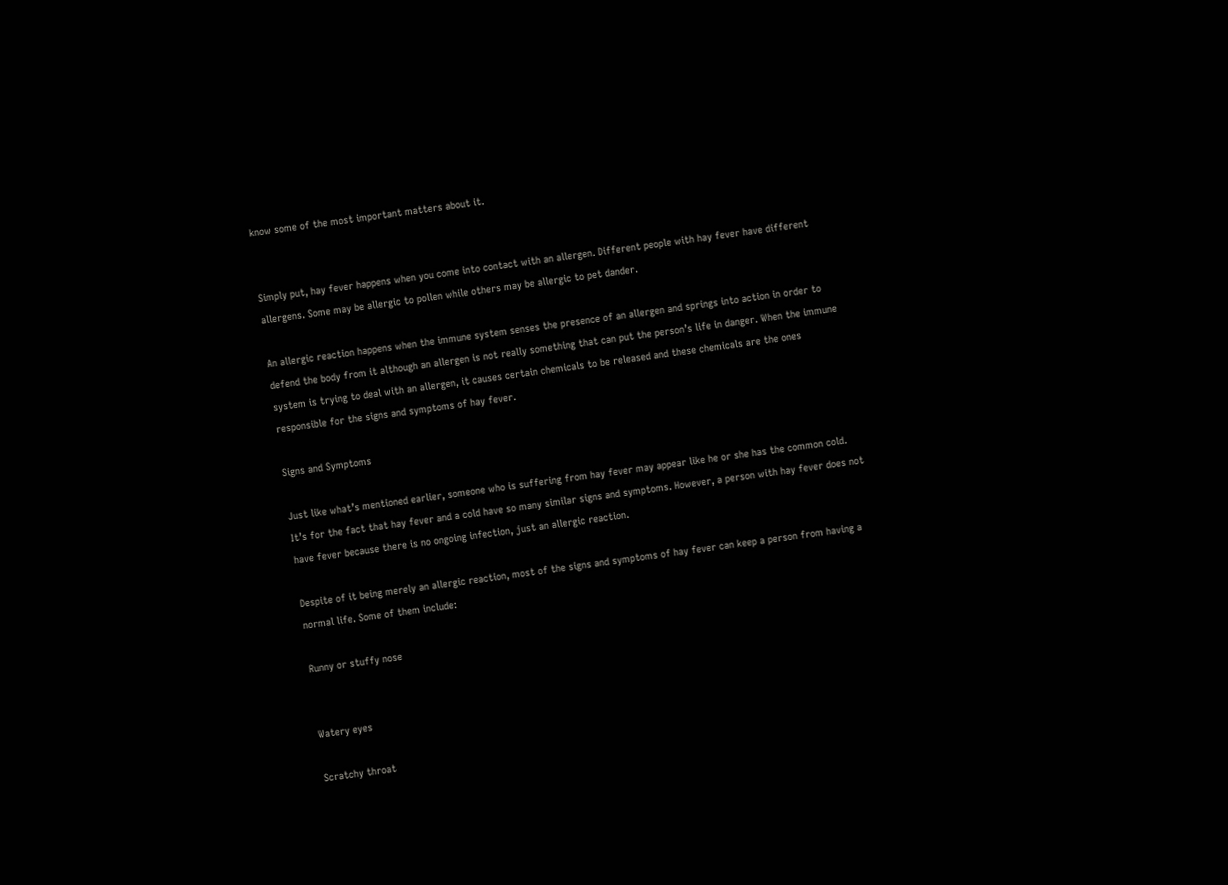know some of the most important matters about it.


Simply put, hay fever happens when you come into contact with an allergen. Different people with hay fever have different allergens. Some may be allergic to pollen while others may be allergic to pet dander.

An allergic reaction happens when the immune system senses the presence of an allergen and springs into action in order to defend the body from it although an allergen is not really something that can put the person’s life in danger. When the immune system is trying to deal with an allergen, it causes certain chemicals to be released and these chemicals are the ones responsible for the signs and symptoms of hay fever.

Signs and Symptoms

Just like what’s mentioned earlier, someone who is suffering from hay fever may appear like he or she has the common cold. It’s for the fact that hay fever and a cold have so many similar signs and symptoms. However, a person with hay fever does not have fever because there is no ongoing infection, just an allergic reaction.

Despite of it being merely an allergic reaction, most of the signs and symptoms of hay fever can keep a person from having a normal life. Some of them include:

Runny or stuffy nose


Watery eyes

Scratchy throat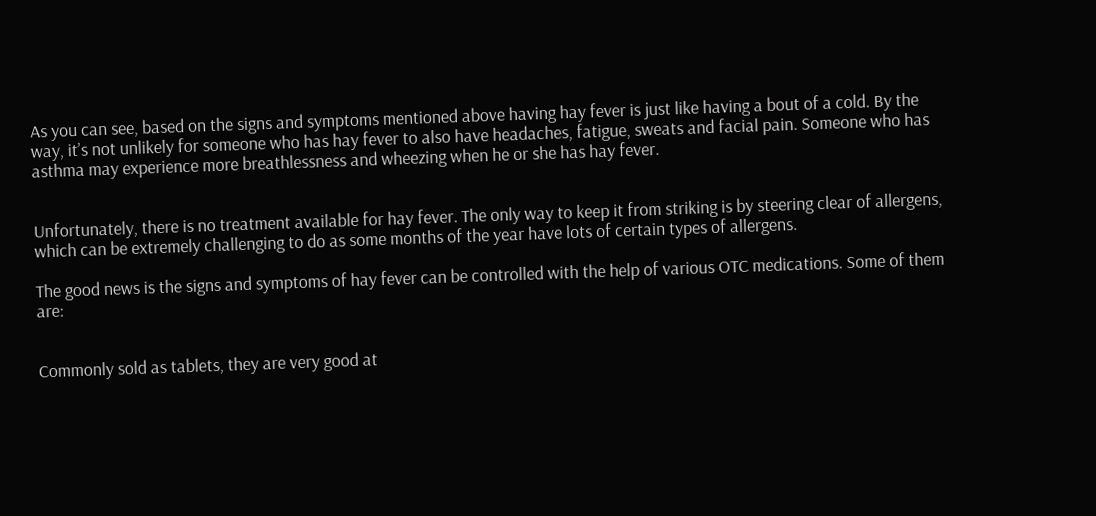As you can see, based on the signs and symptoms mentioned above having hay fever is just like having a bout of a cold. By the way, it’s not unlikely for someone who has hay fever to also have headaches, fatigue, sweats and facial pain. Someone who has asthma may experience more breathlessness and wheezing when he or she has hay fever.


Unfortunately, there is no treatment available for hay fever. The only way to keep it from striking is by steering clear of allergens, which can be extremely challenging to do as some months of the year have lots of certain types of allergens.

The good news is the signs and symptoms of hay fever can be controlled with the help of various OTC medications. Some of them are:


Commonly sold as tablets, they are very good at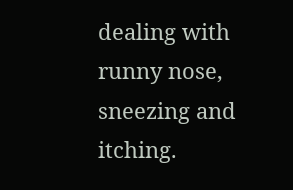dealing with runny nose, sneezing and itching.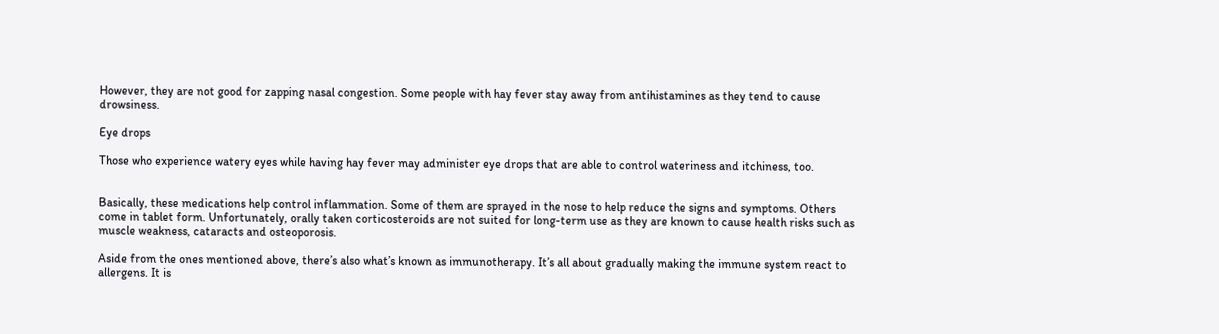However, they are not good for zapping nasal congestion. Some people with hay fever stay away from antihistamines as they tend to cause drowsiness.

Eye drops

Those who experience watery eyes while having hay fever may administer eye drops that are able to control wateriness and itchiness, too.


Basically, these medications help control inflammation. Some of them are sprayed in the nose to help reduce the signs and symptoms. Others come in tablet form. Unfortunately, orally taken corticosteroids are not suited for long-term use as they are known to cause health risks such as muscle weakness, cataracts and osteoporosis.

Aside from the ones mentioned above, there’s also what’s known as immunotherapy. It’s all about gradually making the immune system react to allergens. It is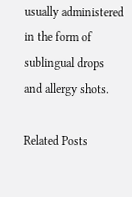usually administered in the form of sublingual drops and allergy shots.

Related Posts